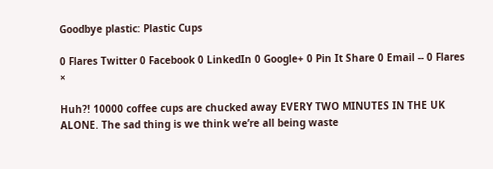Goodbye plastic: Plastic Cups

0 Flares Twitter 0 Facebook 0 LinkedIn 0 Google+ 0 Pin It Share 0 Email -- 0 Flares ×

Huh?! 10000 coffee cups are chucked away EVERY TWO MINUTES IN THE UK ALONE. The sad thing is we think we’re all being waste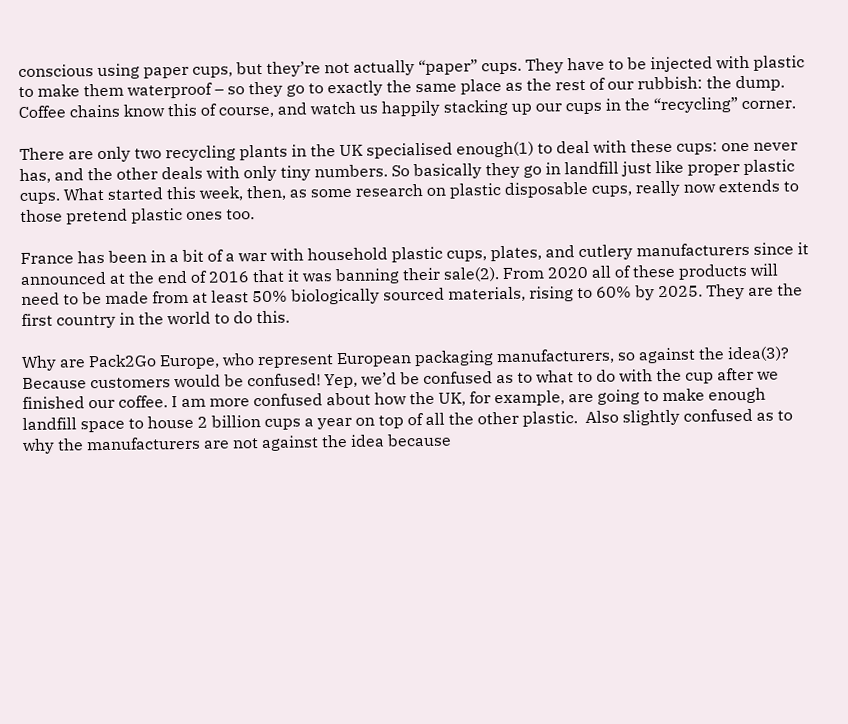conscious using paper cups, but they’re not actually “paper” cups. They have to be injected with plastic to make them waterproof – so they go to exactly the same place as the rest of our rubbish: the dump. Coffee chains know this of course, and watch us happily stacking up our cups in the “recycling” corner.

There are only two recycling plants in the UK specialised enough(1) to deal with these cups: one never has, and the other deals with only tiny numbers. So basically they go in landfill just like proper plastic cups. What started this week, then, as some research on plastic disposable cups, really now extends to those pretend plastic ones too.

France has been in a bit of a war with household plastic cups, plates, and cutlery manufacturers since it announced at the end of 2016 that it was banning their sale(2). From 2020 all of these products will need to be made from at least 50% biologically sourced materials, rising to 60% by 2025. They are the first country in the world to do this.

Why are Pack2Go Europe, who represent European packaging manufacturers, so against the idea(3)? Because customers would be confused! Yep, we’d be confused as to what to do with the cup after we finished our coffee. I am more confused about how the UK, for example, are going to make enough landfill space to house 2 billion cups a year on top of all the other plastic.  Also slightly confused as to why the manufacturers are not against the idea because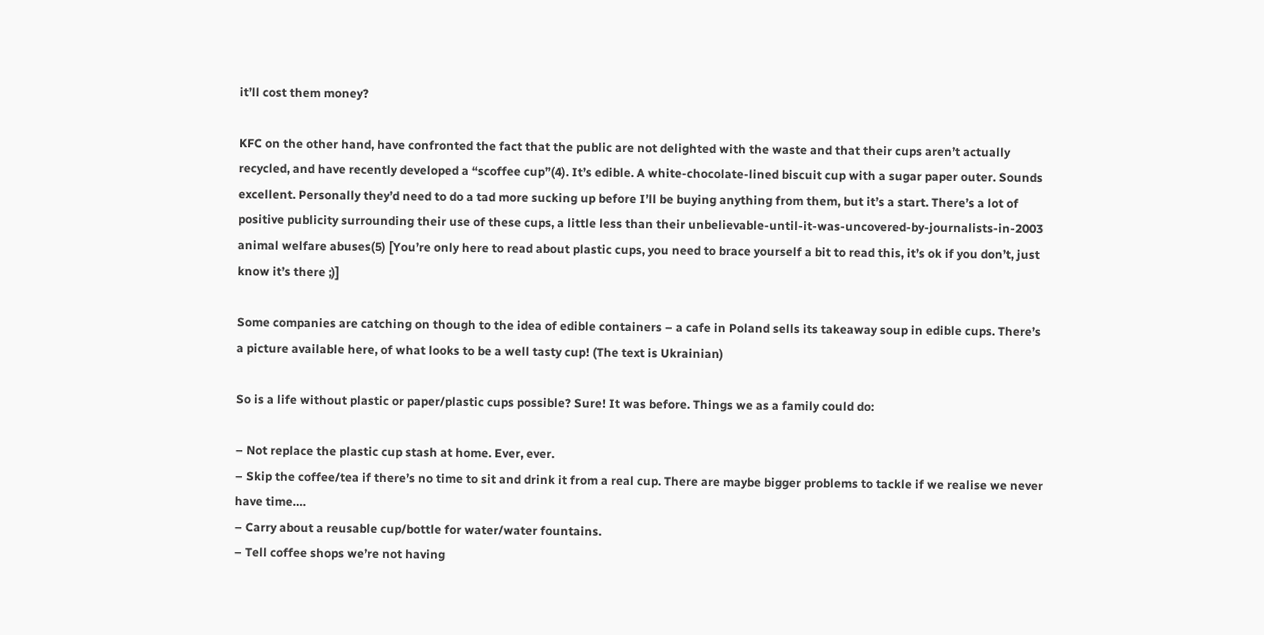it’ll cost them money?

KFC on the other hand, have confronted the fact that the public are not delighted with the waste and that their cups aren’t actually recycled, and have recently developed a “scoffee cup”(4). It’s edible. A white-chocolate-lined biscuit cup with a sugar paper outer. Sounds excellent. Personally they’d need to do a tad more sucking up before I’ll be buying anything from them, but it’s a start. There’s a lot of positive publicity surrounding their use of these cups, a little less than their unbelievable-until-it-was-uncovered-by-journalists-in-2003 animal welfare abuses(5) [You’re only here to read about plastic cups, you need to brace yourself a bit to read this, it’s ok if you don’t, just know it’s there ;)]

Some companies are catching on though to the idea of edible containers – a cafe in Poland sells its takeaway soup in edible cups. There’s a picture available here, of what looks to be a well tasty cup! (The text is Ukrainian)

So is a life without plastic or paper/plastic cups possible? Sure! It was before. Things we as a family could do:

– Not replace the plastic cup stash at home. Ever, ever.
– Skip the coffee/tea if there’s no time to sit and drink it from a real cup. There are maybe bigger problems to tackle if we realise we never have time….
– Carry about a reusable cup/bottle for water/water fountains.
– Tell coffee shops we’re not having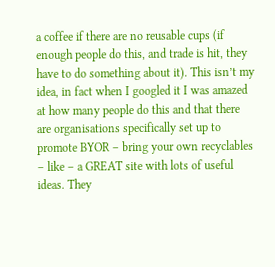a coffee if there are no reusable cups (if enough people do this, and trade is hit, they have to do something about it). This isn’t my idea, in fact when I googled it I was amazed at how many people do this and that there are organisations specifically set up to promote BYOR – bring your own recyclables – like – a GREAT site with lots of useful ideas. They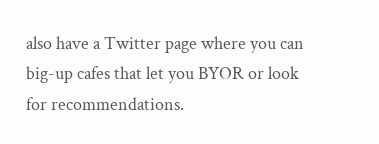also have a Twitter page where you can big-up cafes that let you BYOR or look for recommendations.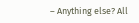– Anything else? All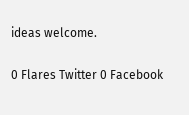ideas welcome.


0 Flares Twitter 0 Facebook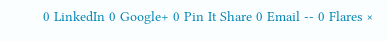0 LinkedIn 0 Google+ 0 Pin It Share 0 Email -- 0 Flares ×